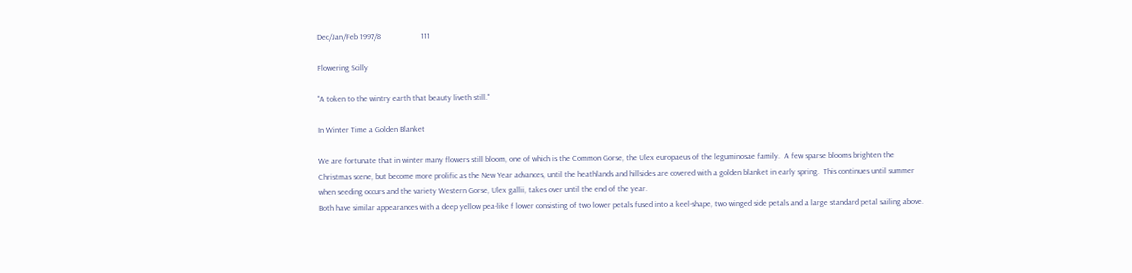Dec/Jan/Feb 1997/8                    111

Flowering Scilly

"A token to the wintry earth that beauty liveth still."

In Winter Time a Golden Blanket

We are fortunate that in winter many flowers still bloom, one of which is the Common Gorse, the Ulex europaeus of the leguminosae family.  A few sparse blooms brighten the Christmas scene, but become more prolific as the New Year advances, until the heathlands and hillsides are covered with a golden blanket in early spring.  This continues until summer when seeding occurs and the variety Western Gorse, Ulex gallii, takes over until the end of the year.
Both have similar appearances with a deep yellow pea-like f lower consisting of two lower petals fused into a keel-shape, two winged side petals and a large standard petal sailing above.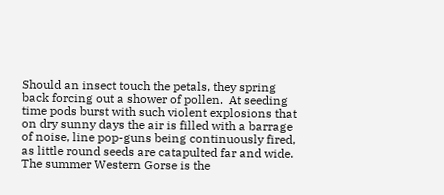Should an insect touch the petals, they spring back forcing out a shower of pollen.  At seeding time pods burst with such violent explosions that on dry sunny days the air is filled with a barrage of noise, line pop-guns being continuously fired, as little round seeds are catapulted far and wide.
The summer Western Gorse is the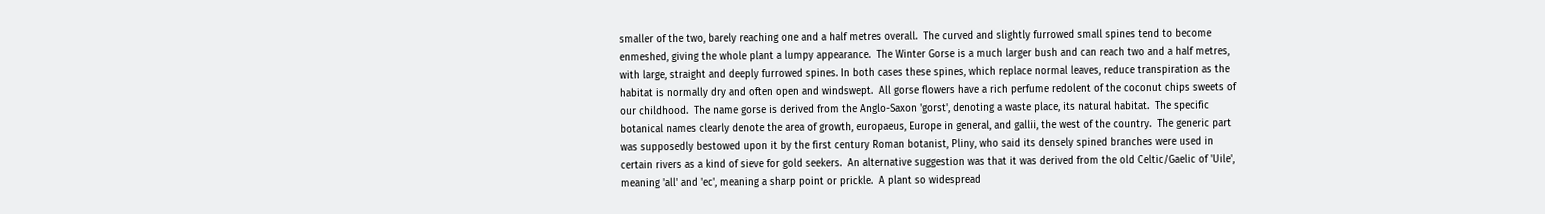smaller of the two, barely reaching one and a half metres overall.  The curved and slightly furrowed small spines tend to become enmeshed, giving the whole plant a lumpy appearance.  The Winter Gorse is a much larger bush and can reach two and a half metres, with large, straight and deeply furrowed spines. In both cases these spines, which replace normal leaves, reduce transpiration as the habitat is normally dry and often open and windswept.  All gorse flowers have a rich perfume redolent of the coconut chips sweets of our childhood.  The name gorse is derived from the Anglo-Saxon 'gorst', denoting a waste place, its natural habitat.  The specific botanical names clearly denote the area of growth, europaeus, Europe in general, and gallii, the west of the country.  The generic part was supposedly bestowed upon it by the first century Roman botanist, Pliny, who said its densely spined branches were used in certain rivers as a kind of sieve for gold seekers.  An alternative suggestion was that it was derived from the old Celtic/Gaelic of 'Uile', meaning 'all' and 'ec', meaning a sharp point or prickle.  A plant so widespread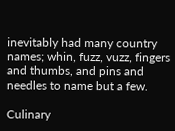inevitably had many country names; whin, fuzz, vuzz, fingers and thumbs, and pins and needles to name but a few.

Culinary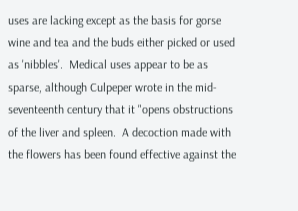uses are lacking except as the basis for gorse wine and tea and the buds either picked or used as 'nibbles'.  Medical uses appear to be as sparse, although Culpeper wrote in the mid-seventeenth century that it "opens obstructions of the liver and spleen.  A decoction made with the flowers has been found effective against the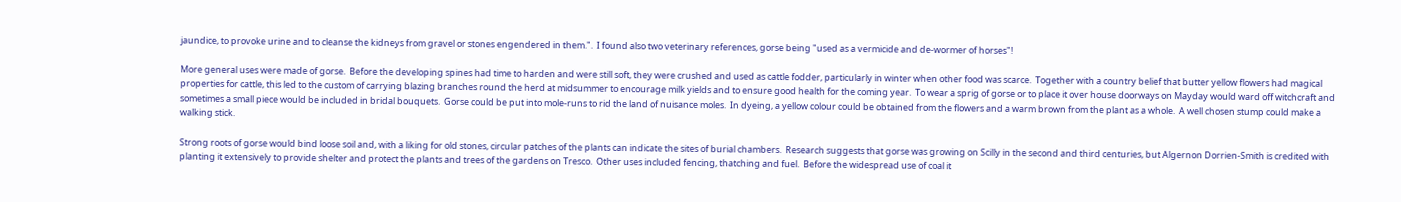jaundice, to provoke urine and to cleanse the kidneys from gravel or stones engendered in them.".  I found also two veterinary references, gorse being "used as a vermicide and de-wormer of horses"!

More general uses were made of gorse.  Before the developing spines had time to harden and were still soft, they were crushed and used as cattle fodder, particularly in winter when other food was scarce.  Together with a country belief that butter yellow flowers had magical properties for cattle, this led to the custom of carrying blazing branches round the herd at midsummer to encourage milk yields and to ensure good health for the coming year.  To wear a sprig of gorse or to place it over house doorways on Mayday would ward off witchcraft and sometimes a small piece would be included in bridal bouquets.  Gorse could be put into mole-runs to rid the land of nuisance moles.  In dyeing, a yellow colour could be obtained from the flowers and a warm brown from the plant as a whole.  A well chosen stump could make a walking stick.

Strong roots of gorse would bind loose soil and, with a liking for old stones, circular patches of the plants can indicate the sites of burial chambers.  Research suggests that gorse was growing on Scilly in the second and third centuries, but Algernon Dorrien-Smith is credited with planting it extensively to provide shelter and protect the plants and trees of the gardens on Tresco.  Other uses included fencing, thatching and fuel.  Before the widespread use of coal it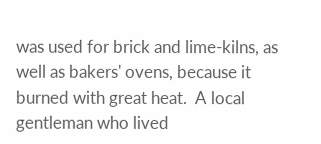was used for brick and lime-kilns, as well as bakers' ovens, because it burned with great heat.  A local gentleman who lived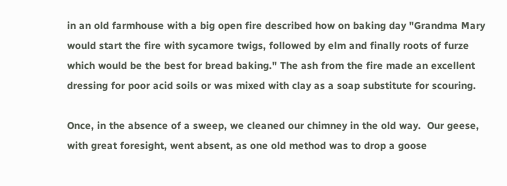in an old farmhouse with a big open fire described how on baking day "Grandma Mary would start the fire with sycamore twigs, followed by elm and finally roots of furze which would be the best for bread baking." The ash from the fire made an excellent dressing for poor acid soils or was mixed with clay as a soap substitute for scouring.

Once, in the absence of a sweep, we cleaned our chimney in the old way.  Our geese, with great foresight, went absent, as one old method was to drop a goose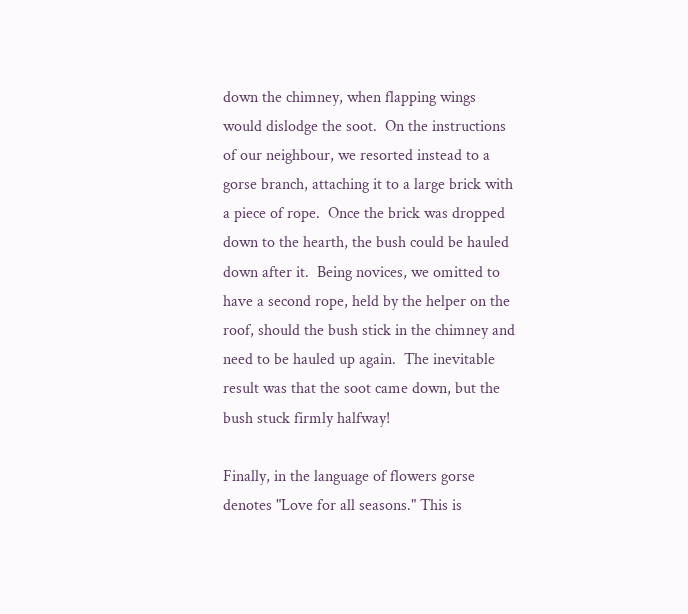down the chimney, when flapping wings would dislodge the soot.  On the instructions of our neighbour, we resorted instead to a gorse branch, attaching it to a large brick with a piece of rope.  Once the brick was dropped down to the hearth, the bush could be hauled down after it.  Being novices, we omitted to have a second rope, held by the helper on the roof, should the bush stick in the chimney and need to be hauled up again.  The inevitable result was that the soot came down, but the bush stuck firmly halfway!

Finally, in the language of flowers gorse denotes "Love for all seasons." This is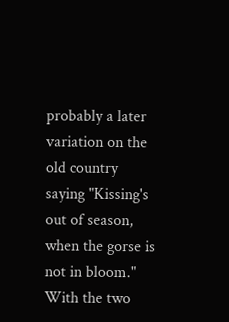probably a later variation on the old country saying "Kissing's out of season, when the gorse is not in bloom." With the two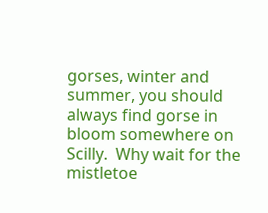gorses, winter and summer, you should always find gorse in bloom somewhere on Scilly.  Why wait for the mistletoe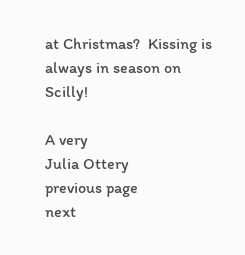at Christmas?  Kissing is always in season on Scilly!

A very
Julia Ottery
previous page
next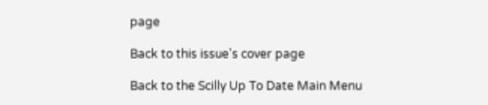page

Back to this issue's cover page

Back to the Scilly Up To Date Main Menu